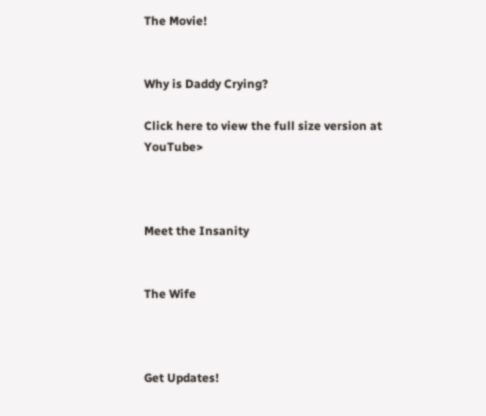The Movie!


Why is Daddy Crying?

Click here to view the full size version at YouTube>



Meet the Insanity


The Wife



Get Updates!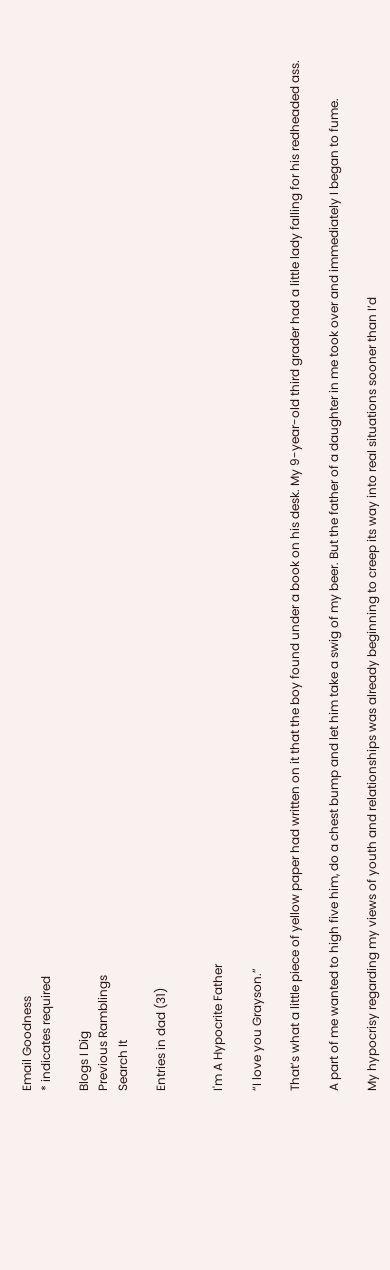Email Goodness
* indicates required

Blogs I Dig
Previous Ramblings
Search It

Entries in dad (31)


I'm A Hypocrite Father

“I love you Grayson.”

That’s what a little piece of yellow paper had written on it that the boy found under a book on his desk. My 9-year-old third grader had a little lady falling for his redheaded ass.

A part of me wanted to high five him, do a chest bump and let him take a swig of my beer. But the father of a daughter in me took over and immediately I began to fume.

My hypocrisy regarding my views of youth and relationships was already beginning to creep its way into real situations sooner than I’d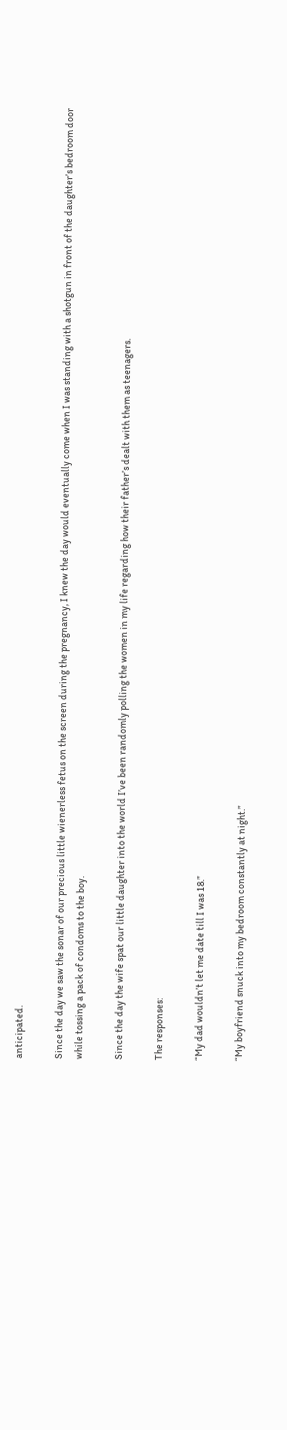anticipated.

Since the day we saw the sonar of our precious little wienerless fetus on the screen during the pregnancy, I knew the day would eventually come when I was standing with a shotgun in front of the daughter’s bedroom door while tossing a pack of condoms to the boy.

Since the day the wife spat our little daughter into the world I’ve been randomly polling the women in my life regarding how their father’s dealt with them as teenagers.

The responses:

“My dad wouldn’t let me date till I was 18.”

“My boyfriend snuck into my bedroom constantly at night.”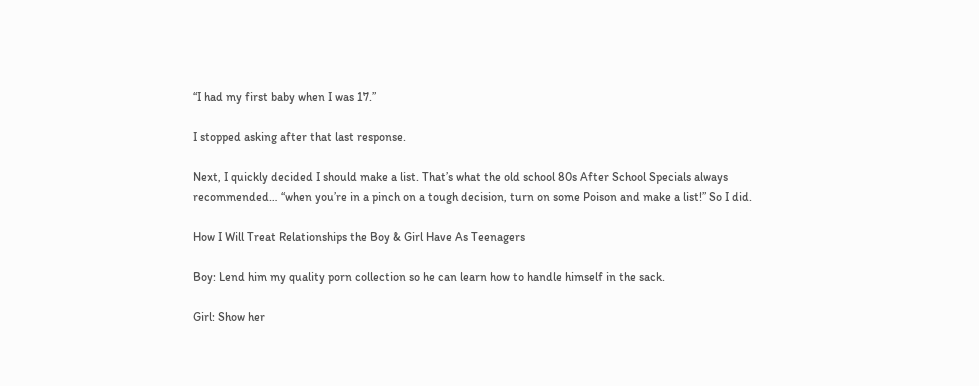“I had my first baby when I was 17.”

I stopped asking after that last response.

Next, I quickly decided I should make a list. That’s what the old school 80s After School Specials always recommended… “when you’re in a pinch on a tough decision, turn on some Poison and make a list!” So I did.

How I Will Treat Relationships the Boy & Girl Have As Teenagers

Boy: Lend him my quality porn collection so he can learn how to handle himself in the sack.

Girl: Show her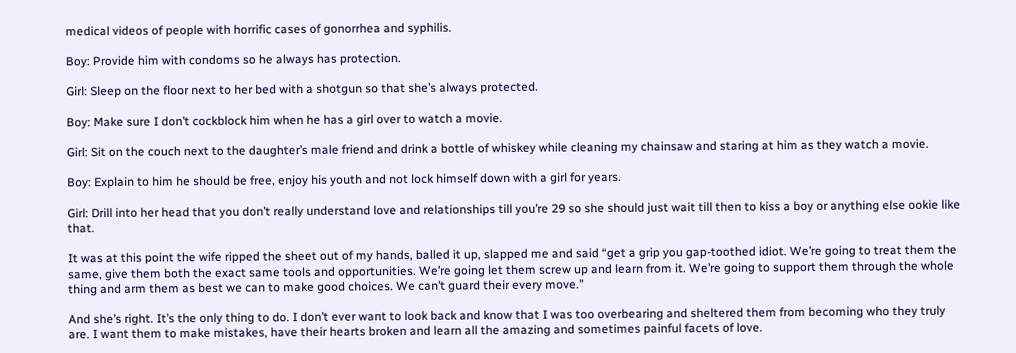medical videos of people with horrific cases of gonorrhea and syphilis.

Boy: Provide him with condoms so he always has protection.

Girl: Sleep on the floor next to her bed with a shotgun so that she’s always protected.

Boy: Make sure I don’t cockblock him when he has a girl over to watch a movie.

Girl: Sit on the couch next to the daughter’s male friend and drink a bottle of whiskey while cleaning my chainsaw and staring at him as they watch a movie.

Boy: Explain to him he should be free, enjoy his youth and not lock himself down with a girl for years.

Girl: Drill into her head that you don’t really understand love and relationships till you’re 29 so she should just wait till then to kiss a boy or anything else ookie like that.

It was at this point the wife ripped the sheet out of my hands, balled it up, slapped me and said “get a grip you gap-toothed idiot. We’re going to treat them the same, give them both the exact same tools and opportunities. We’re going let them screw up and learn from it. We’re going to support them through the whole thing and arm them as best we can to make good choices. We can’t guard their every move.”

And she’s right. It’s the only thing to do. I don’t ever want to look back and know that I was too overbearing and sheltered them from becoming who they truly are. I want them to make mistakes, have their hearts broken and learn all the amazing and sometimes painful facets of love.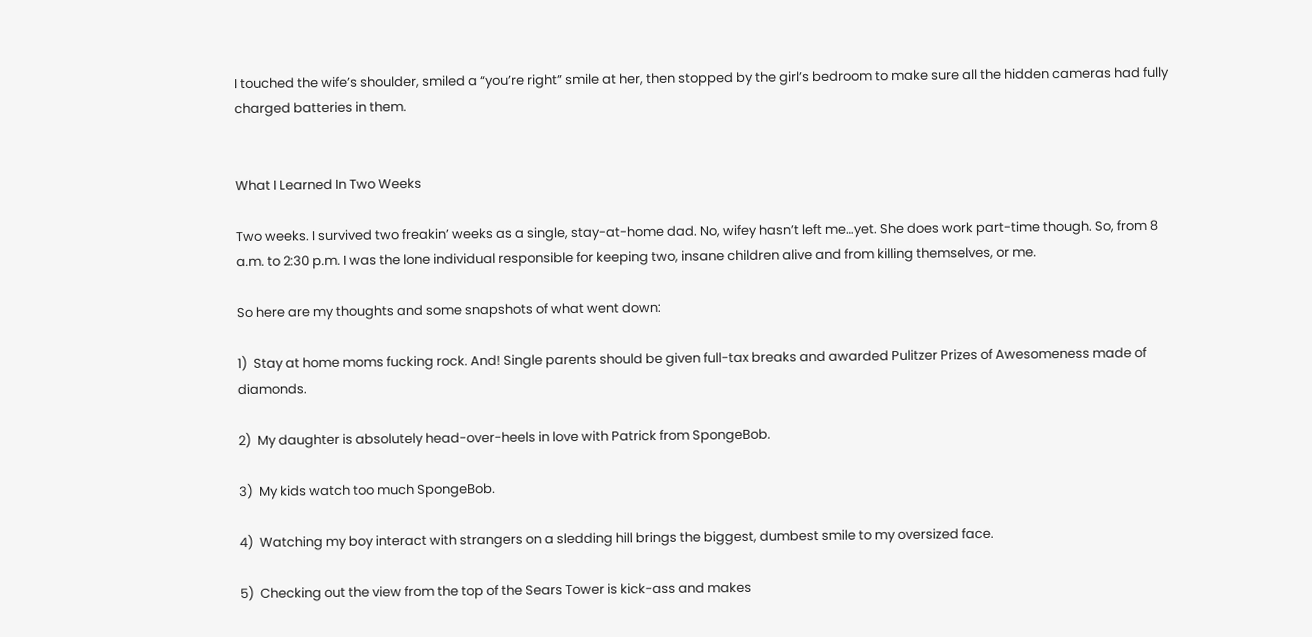I touched the wife’s shoulder, smiled a “you’re right” smile at her, then stopped by the girl’s bedroom to make sure all the hidden cameras had fully charged batteries in them.


What I Learned In Two Weeks

Two weeks. I survived two freakin’ weeks as a single, stay-at-home dad. No, wifey hasn’t left me…yet. She does work part-time though. So, from 8 a.m. to 2:30 p.m. I was the lone individual responsible for keeping two, insane children alive and from killing themselves, or me.

So here are my thoughts and some snapshots of what went down:

1)  Stay at home moms fucking rock. And! Single parents should be given full-tax breaks and awarded Pulitzer Prizes of Awesomeness made of diamonds.

2)  My daughter is absolutely head-over-heels in love with Patrick from SpongeBob.

3)  My kids watch too much SpongeBob.

4)  Watching my boy interact with strangers on a sledding hill brings the biggest, dumbest smile to my oversized face.

5)  Checking out the view from the top of the Sears Tower is kick-ass and makes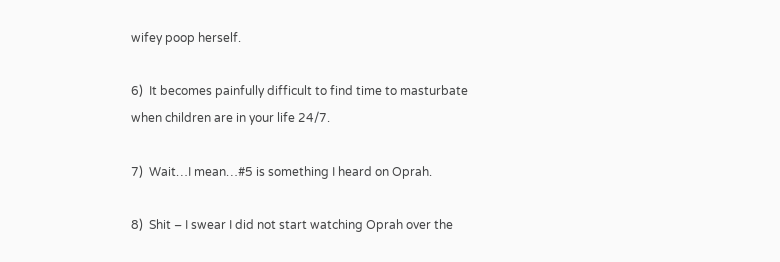wifey poop herself.

6)  It becomes painfully difficult to find time to masturbate when children are in your life 24/7.

7)  Wait…I mean…#5 is something I heard on Oprah.

8)  Shit – I swear I did not start watching Oprah over the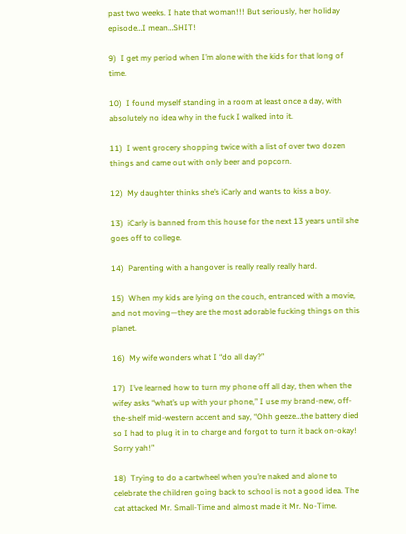past two weeks. I hate that woman!!! But seriously, her holiday episode…I mean…SHIT!

9)  I get my period when I’m alone with the kids for that long of time.

10)  I found myself standing in a room at least once a day, with absolutely no idea why in the fuck I walked into it.

11)  I went grocery shopping twice with a list of over two dozen things and came out with only beer and popcorn.

12)  My daughter thinks she’s iCarly and wants to kiss a boy.

13)  iCarly is banned from this house for the next 13 years until she goes off to college.

14)  Parenting with a hangover is really really really hard.

15)  When my kids are lying on the couch, entranced with a movie, and not moving—they are the most adorable fucking things on this planet.

16)  My wife wonders what I “do all day?”

17)  I’ve learned how to turn my phone off all day, then when the wifey asks “what’s up with your phone,” I use my brand-new, off-the-shelf mid-western accent and say, “Ohh geeze…the battery died so I had to plug it in to charge and forgot to turn it back on-okay! Sorry yah!”

18)  Trying to do a cartwheel when you’re naked and alone to celebrate the children going back to school is not a good idea. The cat attacked Mr. Small-Time and almost made it Mr. No-Time.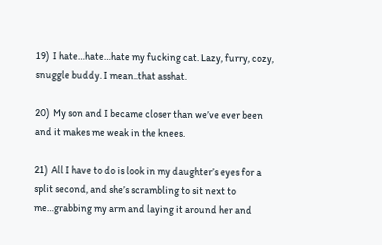19)  I hate…hate…hate my fucking cat. Lazy, furry, cozy, snuggle buddy. I mean..that asshat.

20)  My son and I became closer than we’ve ever been and it makes me weak in the knees.

21)  All I have to do is look in my daughter’s eyes for a split second, and she’s scrambling to sit next to me…grabbing my arm and laying it around her and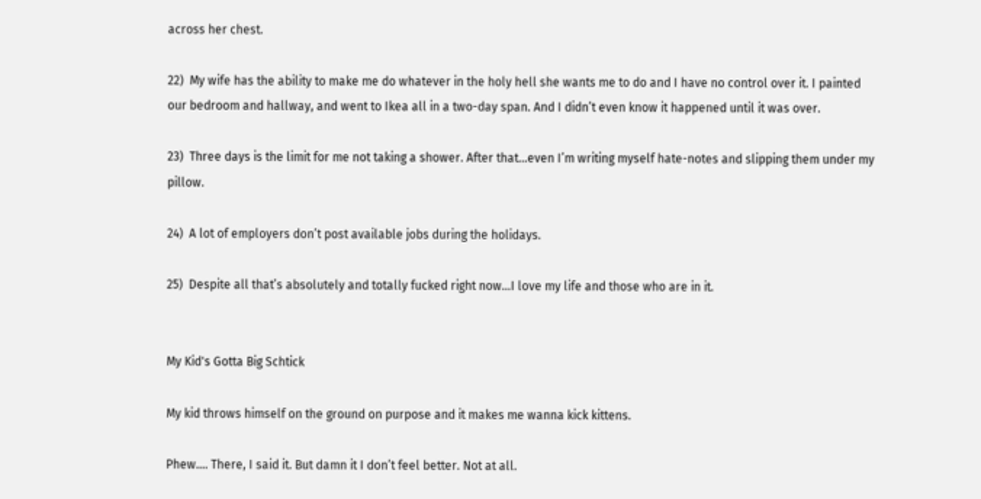across her chest.

22)  My wife has the ability to make me do whatever in the holy hell she wants me to do and I have no control over it. I painted our bedroom and hallway, and went to Ikea all in a two-day span. And I didn’t even know it happened until it was over.

23)  Three days is the limit for me not taking a shower. After that…even I’m writing myself hate-notes and slipping them under my pillow.

24)  A lot of employers don’t post available jobs during the holidays.

25)  Despite all that’s absolutely and totally fucked right now…I love my life and those who are in it.


My Kid's Gotta Big Schtick

My kid throws himself on the ground on purpose and it makes me wanna kick kittens.

Phew.... There, I said it. But damn it I don’t feel better. Not at all.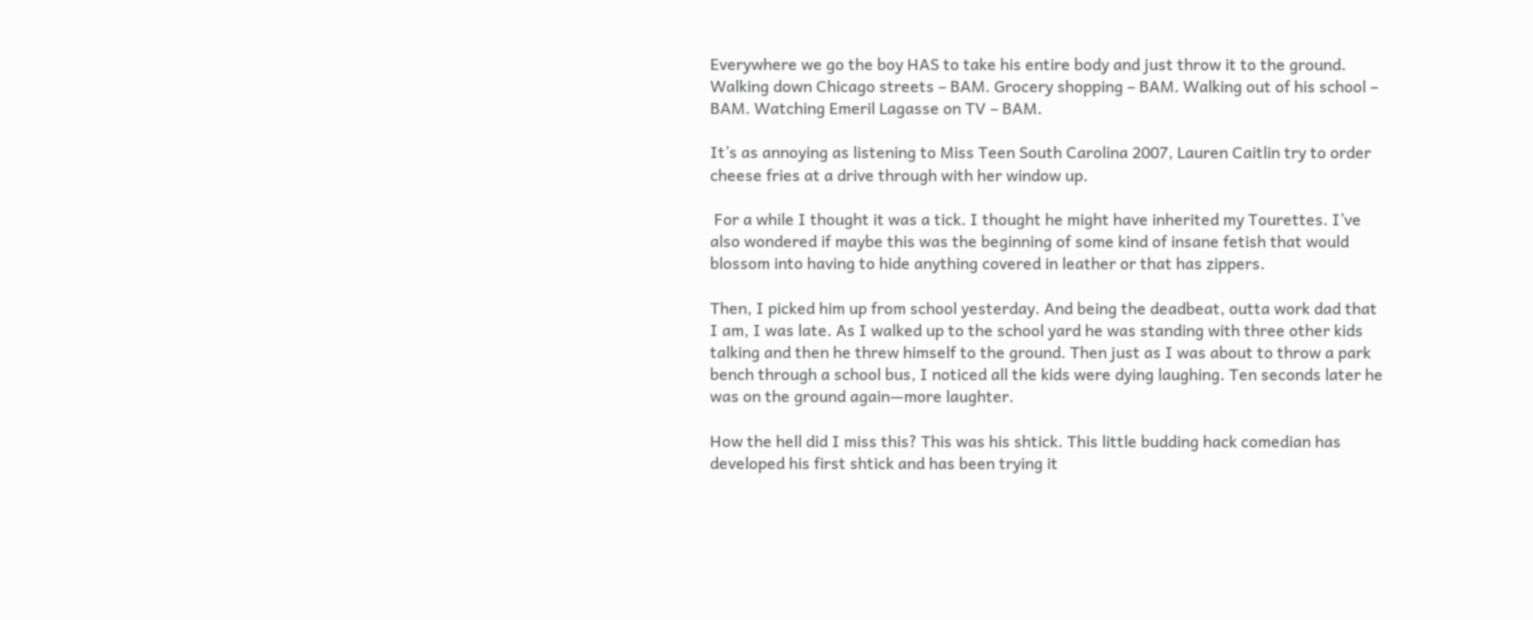Everywhere we go the boy HAS to take his entire body and just throw it to the ground. Walking down Chicago streets – BAM. Grocery shopping – BAM. Walking out of his school – BAM. Watching Emeril Lagasse on TV – BAM.

It’s as annoying as listening to Miss Teen South Carolina 2007, Lauren Caitlin try to order cheese fries at a drive through with her window up.

 For a while I thought it was a tick. I thought he might have inherited my Tourettes. I’ve also wondered if maybe this was the beginning of some kind of insane fetish that would blossom into having to hide anything covered in leather or that has zippers.

Then, I picked him up from school yesterday. And being the deadbeat, outta work dad that I am, I was late. As I walked up to the school yard he was standing with three other kids talking and then he threw himself to the ground. Then just as I was about to throw a park bench through a school bus, I noticed all the kids were dying laughing. Ten seconds later he was on the ground again—more laughter.

How the hell did I miss this? This was his shtick. This little budding hack comedian has developed his first shtick and has been trying it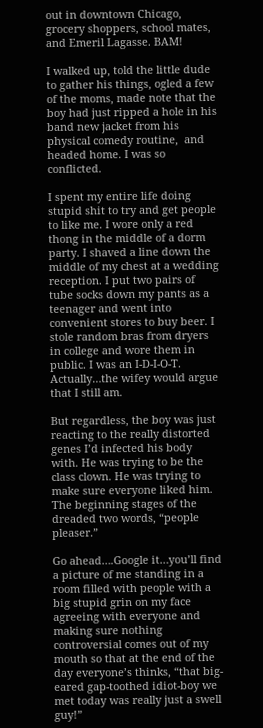out in downtown Chicago, grocery shoppers, school mates, and Emeril Lagasse. BAM!

I walked up, told the little dude to gather his things, ogled a few of the moms, made note that the boy had just ripped a hole in his band new jacket from his physical comedy routine,  and headed home. I was so conflicted.

I spent my entire life doing stupid shit to try and get people to like me. I wore only a red thong in the middle of a dorm party. I shaved a line down the middle of my chest at a wedding reception. I put two pairs of tube socks down my pants as a teenager and went into convenient stores to buy beer. I stole random bras from dryers in college and wore them in public. I was an I-D-I-O-T. Actually…the wifey would argue that I still am.

But regardless, the boy was just reacting to the really distorted genes I’d infected his body with. He was trying to be the class clown. He was trying to make sure everyone liked him. The beginning stages of the dreaded two words, “people pleaser.”

Go ahead….Google it…you’ll find a picture of me standing in a room filled with people with a big stupid grin on my face agreeing with everyone and making sure nothing controversial comes out of my mouth so that at the end of the day everyone’s thinks, “that big-eared gap-toothed idiot-boy we met today was really just a swell guy!”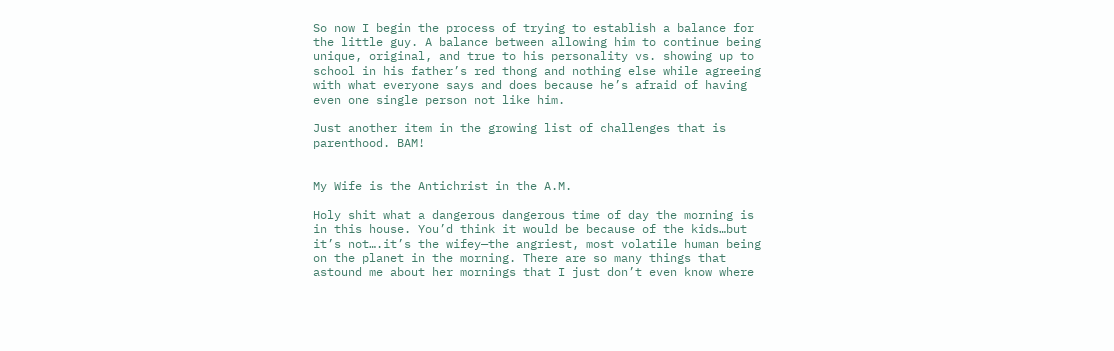So now I begin the process of trying to establish a balance for the little guy. A balance between allowing him to continue being unique, original, and true to his personality vs. showing up to school in his father’s red thong and nothing else while agreeing with what everyone says and does because he’s afraid of having even one single person not like him.

Just another item in the growing list of challenges that is parenthood. BAM!


My Wife is the Antichrist in the A.M.

Holy shit what a dangerous dangerous time of day the morning is in this house. You’d think it would be because of the kids…but it’s not….it’s the wifey—the angriest, most volatile human being on the planet in the morning. There are so many things that astound me about her mornings that I just don’t even know where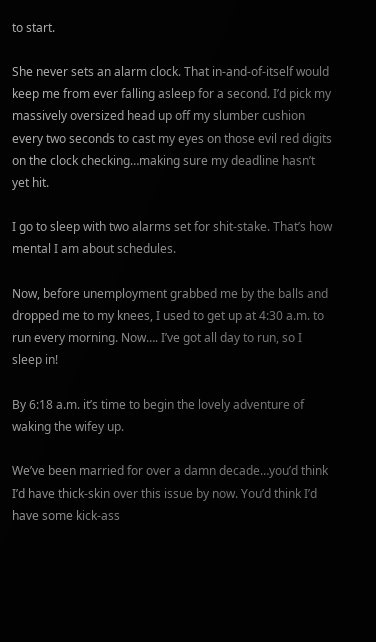to start.

She never sets an alarm clock. That in-and-of-itself would keep me from ever falling asleep for a second. I’d pick my massively oversized head up off my slumber cushion every two seconds to cast my eyes on those evil red digits on the clock checking…making sure my deadline hasn’t yet hit.

I go to sleep with two alarms set for shit-stake. That’s how mental I am about schedules.

Now, before unemployment grabbed me by the balls and dropped me to my knees, I used to get up at 4:30 a.m. to run every morning. Now…. I’ve got all day to run, so I sleep in!

By 6:18 a.m. it’s time to begin the lovely adventure of waking the wifey up.

We’ve been married for over a damn decade…you’d think I’d have thick-skin over this issue by now. You’d think I’d have some kick-ass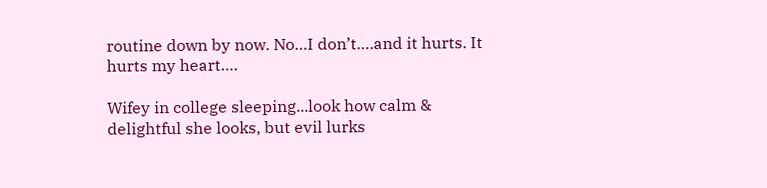routine down by now. No…I don’t….and it hurts. It hurts my heart….

Wifey in college sleeping...look how calm & delightful she looks, but evil lurks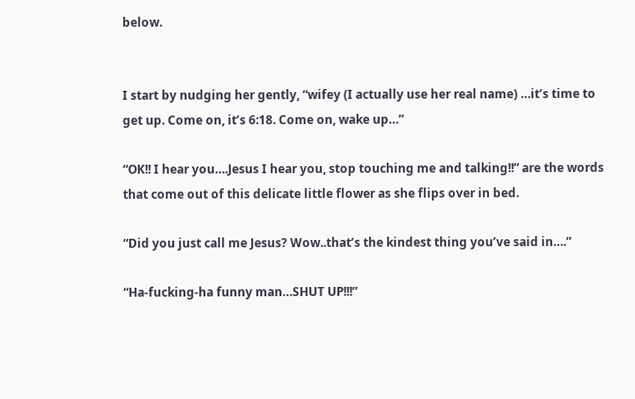below.


I start by nudging her gently, “wifey (I actually use her real name) …it’s time to get up. Come on, it’s 6:18. Come on, wake up…”

“OK!! I hear you….Jesus I hear you, stop touching me and talking!!” are the words that come out of this delicate little flower as she flips over in bed.

“Did you just call me Jesus? Wow..that’s the kindest thing you’ve said in….”

“Ha-fucking-ha funny man…SHUT UP!!!”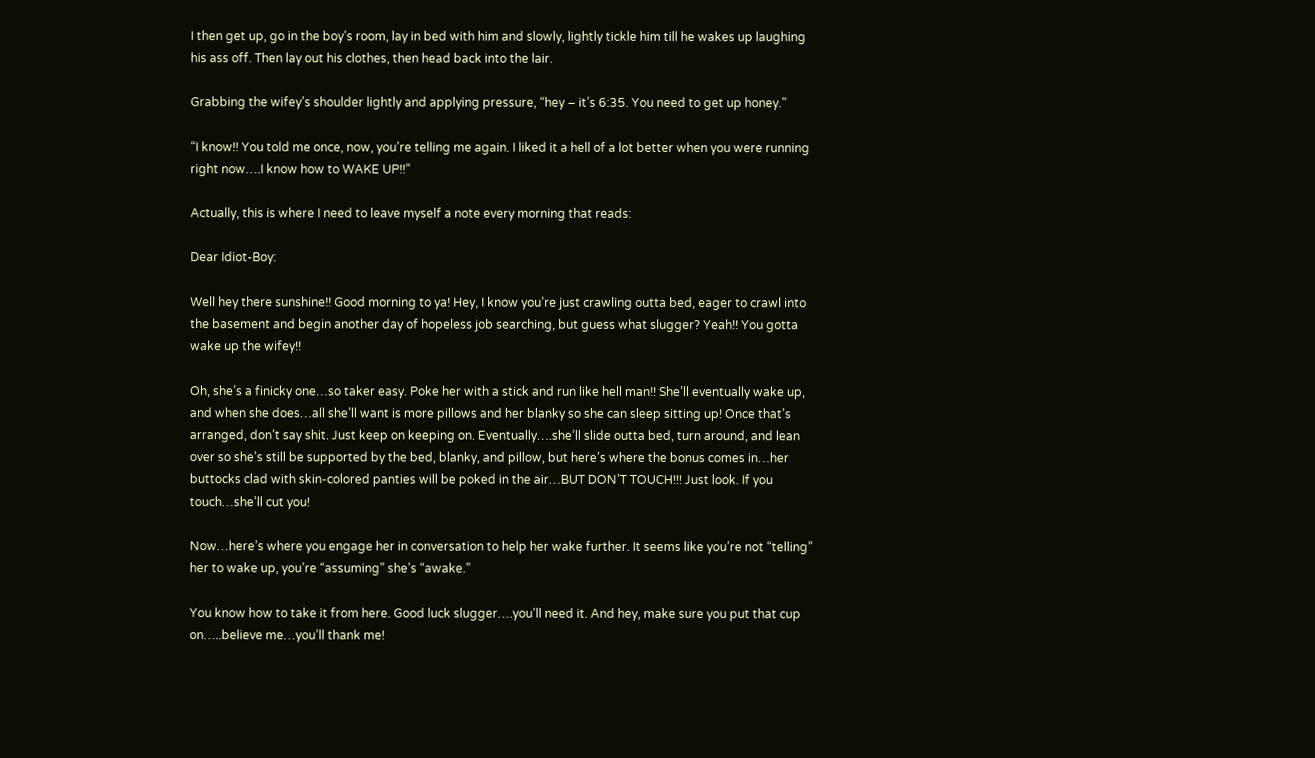I then get up, go in the boy’s room, lay in bed with him and slowly, lightly tickle him till he wakes up laughing his ass off. Then lay out his clothes, then head back into the lair.

Grabbing the wifey’s shoulder lightly and applying pressure, “hey – it’s 6:35. You need to get up honey.”

“I know!! You told me once, now, you’re telling me again. I liked it a hell of a lot better when you were running right now….I know how to WAKE UP!!”

Actually, this is where I need to leave myself a note every morning that reads:

Dear Idiot-Boy:

Well hey there sunshine!! Good morning to ya! Hey, I know you’re just crawling outta bed, eager to crawl into the basement and begin another day of hopeless job searching, but guess what slugger? Yeah!! You gotta wake up the wifey!!

Oh, she’s a finicky one…so taker easy. Poke her with a stick and run like hell man!! She’ll eventually wake up, and when she does…all she’ll want is more pillows and her blanky so she can sleep sitting up! Once that’s arranged, don’t say shit. Just keep on keeping on. Eventually….she’ll slide outta bed, turn around, and lean over so she’s still be supported by the bed, blanky, and pillow, but here’s where the bonus comes in…her buttocks clad with skin-colored panties will be poked in the air…BUT DON’T TOUCH!!! Just look. If you touch…she’ll cut you!

Now…here’s where you engage her in conversation to help her wake further. It seems like you’re not “telling” her to wake up, you’re “assuming” she’s “awake.”

You know how to take it from here. Good luck slugger….you’ll need it. And hey, make sure you put that cup on…..believe me…you’ll thank me!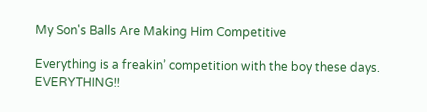My Son's Balls Are Making Him Competitive

Everything is a freakin’ competition with the boy these days. EVERYTHING!!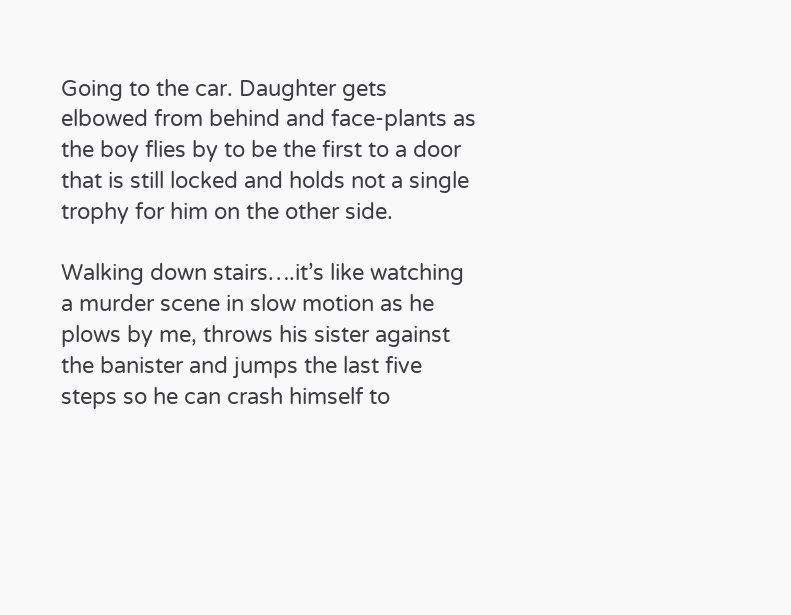Going to the car. Daughter gets elbowed from behind and face-plants as the boy flies by to be the first to a door that is still locked and holds not a single trophy for him on the other side.

Walking down stairs….it’s like watching a murder scene in slow motion as he plows by me, throws his sister against the banister and jumps the last five steps so he can crash himself to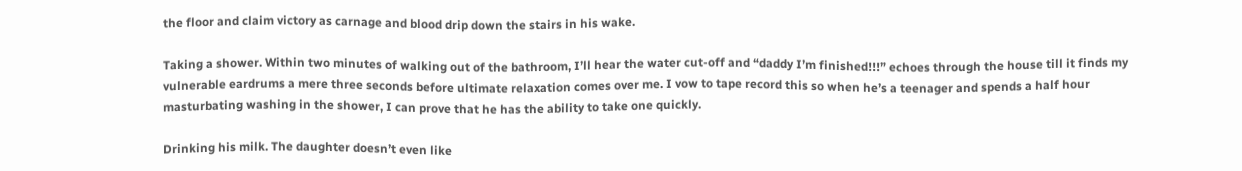the floor and claim victory as carnage and blood drip down the stairs in his wake.

Taking a shower. Within two minutes of walking out of the bathroom, I’ll hear the water cut-off and “daddy I’m finished!!!” echoes through the house till it finds my vulnerable eardrums a mere three seconds before ultimate relaxation comes over me. I vow to tape record this so when he’s a teenager and spends a half hour masturbating washing in the shower, I can prove that he has the ability to take one quickly.

Drinking his milk. The daughter doesn’t even like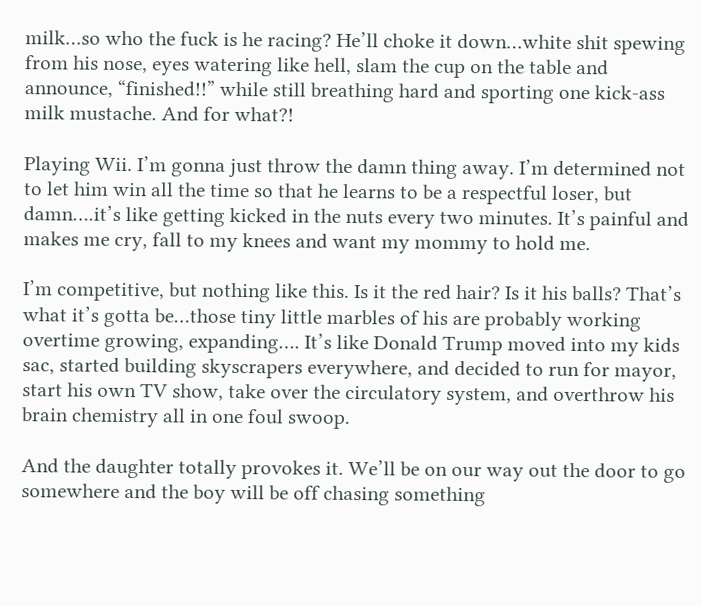milk…so who the fuck is he racing? He’ll choke it down…white shit spewing from his nose, eyes watering like hell, slam the cup on the table and announce, “finished!!” while still breathing hard and sporting one kick-ass milk mustache. And for what?!

Playing Wii. I’m gonna just throw the damn thing away. I’m determined not to let him win all the time so that he learns to be a respectful loser, but damn….it’s like getting kicked in the nuts every two minutes. It’s painful and makes me cry, fall to my knees and want my mommy to hold me.

I’m competitive, but nothing like this. Is it the red hair? Is it his balls? That’s what it’s gotta be…those tiny little marbles of his are probably working overtime growing, expanding…. It’s like Donald Trump moved into my kids sac, started building skyscrapers everywhere, and decided to run for mayor, start his own TV show, take over the circulatory system, and overthrow his brain chemistry all in one foul swoop.

And the daughter totally provokes it. We’ll be on our way out the door to go somewhere and the boy will be off chasing something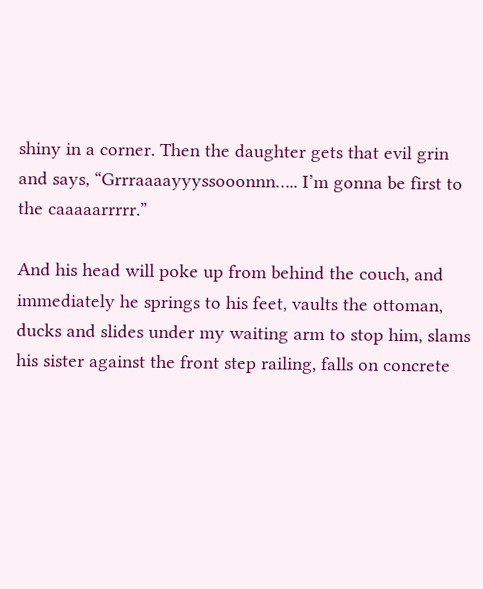shiny in a corner. Then the daughter gets that evil grin and says, “Grrraaaayyyssooonnn….. I’m gonna be first to the caaaaarrrrr.”

And his head will poke up from behind the couch, and immediately he springs to his feet, vaults the ottoman, ducks and slides under my waiting arm to stop him, slams his sister against the front step railing, falls on concrete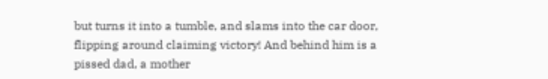but turns it into a tumble, and slams into the car door, flipping around claiming victory! And behind him is a pissed dad, a mother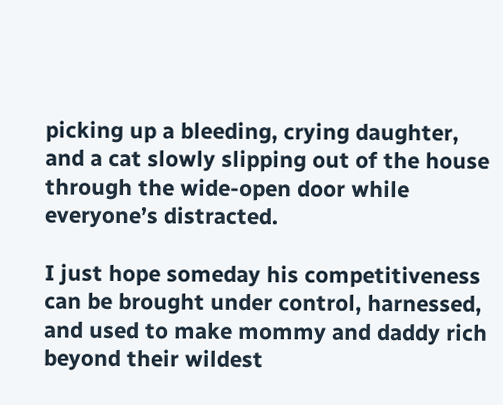picking up a bleeding, crying daughter, and a cat slowly slipping out of the house through the wide-open door while everyone’s distracted.

I just hope someday his competitiveness can be brought under control, harnessed, and used to make mommy and daddy rich beyond their wildest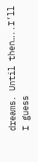dreams. Until then…..I’ll I guess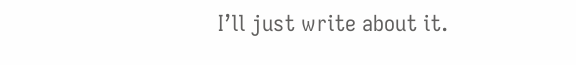I’ll just write about it.